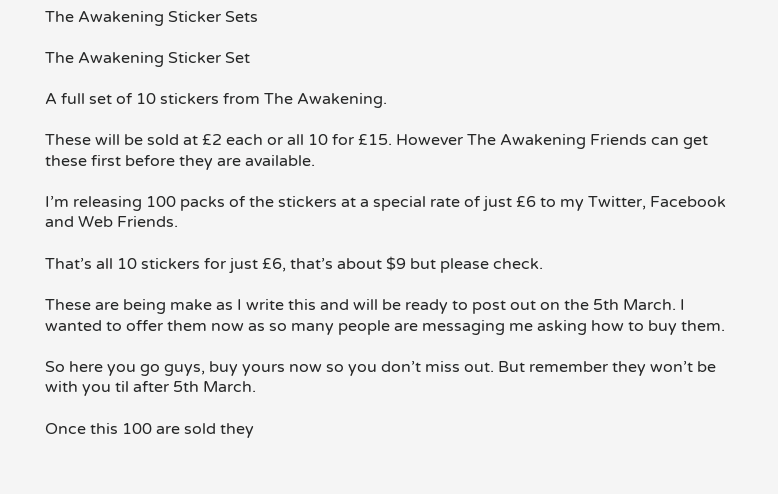The Awakening Sticker Sets

The Awakening Sticker Set

A full set of 10 stickers from The Awakening.

These will be sold at £2 each or all 10 for £15. However The Awakening Friends can get these first before they are available.

I’m releasing 100 packs of the stickers at a special rate of just £6 to my Twitter, Facebook and Web Friends.

That’s all 10 stickers for just £6, that’s about $9 but please check.

These are being make as I write this and will be ready to post out on the 5th March. I wanted to offer them now as so many people are messaging me asking how to buy them.

So here you go guys, buy yours now so you don’t miss out. But remember they won’t be with you til after 5th March.

Once this 100 are sold they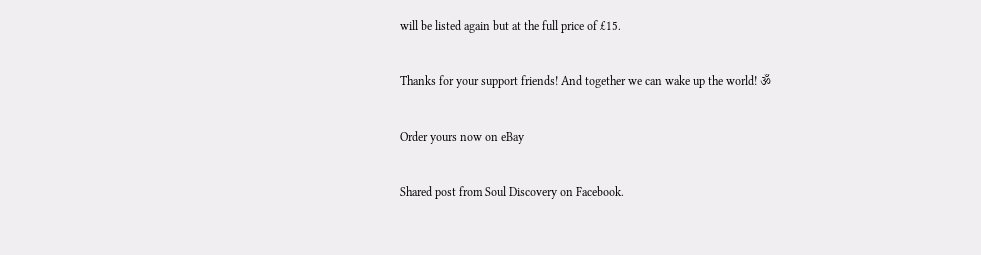will be listed again but at the full price of £15.

Thanks for your support friends! And together we can wake up the world! ॐ

Order yours now on eBay

Shared post from Soul Discovery on Facebook.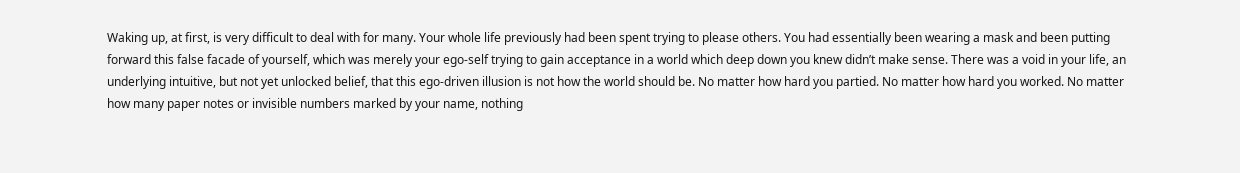Waking up, at first, is very difficult to deal with for many. Your whole life previously had been spent trying to please others. You had essentially been wearing a mask and been putting forward this false facade of yourself, which was merely your ego-self trying to gain acceptance in a world which deep down you knew didn’t make sense. There was a void in your life, an underlying intuitive, but not yet unlocked belief, that this ego-driven illusion is not how the world should be. No matter how hard you partied. No matter how hard you worked. No matter how many paper notes or invisible numbers marked by your name, nothing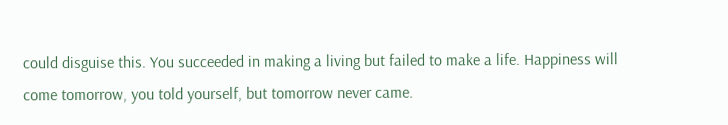could disguise this. You succeeded in making a living but failed to make a life. Happiness will come tomorrow, you told yourself, but tomorrow never came.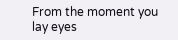From the moment you lay eyes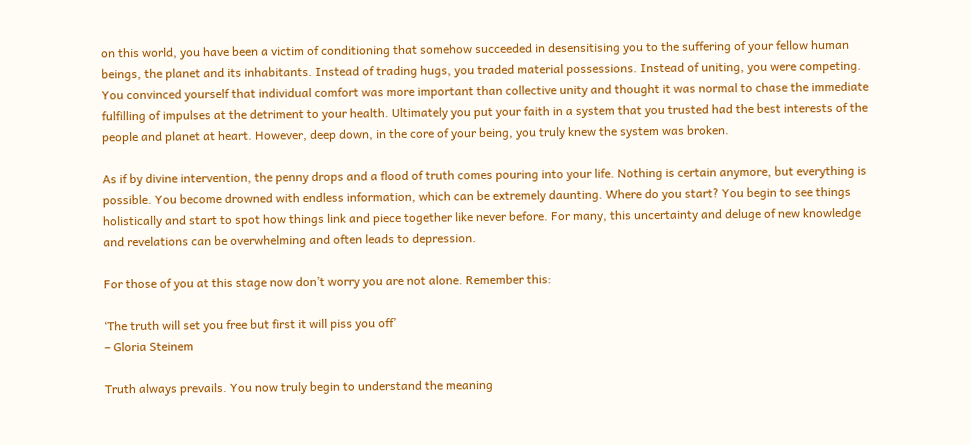on this world, you have been a victim of conditioning that somehow succeeded in desensitising you to the suffering of your fellow human beings, the planet and its inhabitants. Instead of trading hugs, you traded material possessions. Instead of uniting, you were competing. You convinced yourself that individual comfort was more important than collective unity and thought it was normal to chase the immediate fulfilling of impulses at the detriment to your health. Ultimately you put your faith in a system that you trusted had the best interests of the people and planet at heart. However, deep down, in the core of your being, you truly knew the system was broken.

As if by divine intervention, the penny drops and a flood of truth comes pouring into your life. Nothing is certain anymore, but everything is possible. You become drowned with endless information, which can be extremely daunting. Where do you start? You begin to see things holistically and start to spot how things link and piece together like never before. For many, this uncertainty and deluge of new knowledge and revelations can be overwhelming and often leads to depression.

For those of you at this stage now don’t worry you are not alone. Remember this:

‘The truth will set you free but first it will piss you off’
– Gloria Steinem

Truth always prevails. You now truly begin to understand the meaning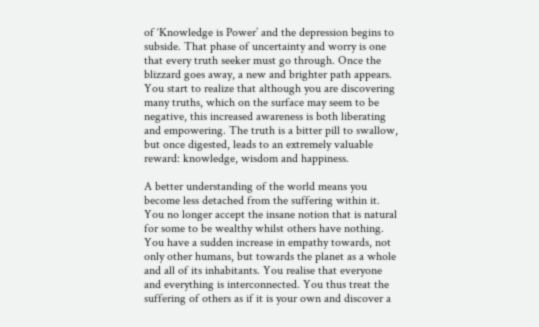of ‘Knowledge is Power’ and the depression begins to subside. That phase of uncertainty and worry is one that every truth seeker must go through. Once the blizzard goes away, a new and brighter path appears. You start to realize that although you are discovering many truths, which on the surface may seem to be negative, this increased awareness is both liberating and empowering. The truth is a bitter pill to swallow, but once digested, leads to an extremely valuable reward: knowledge, wisdom and happiness.

A better understanding of the world means you become less detached from the suffering within it. You no longer accept the insane notion that is natural for some to be wealthy whilst others have nothing. You have a sudden increase in empathy towards, not only other humans, but towards the planet as a whole and all of its inhabitants. You realise that everyone and everything is interconnected. You thus treat the suffering of others as if it is your own and discover a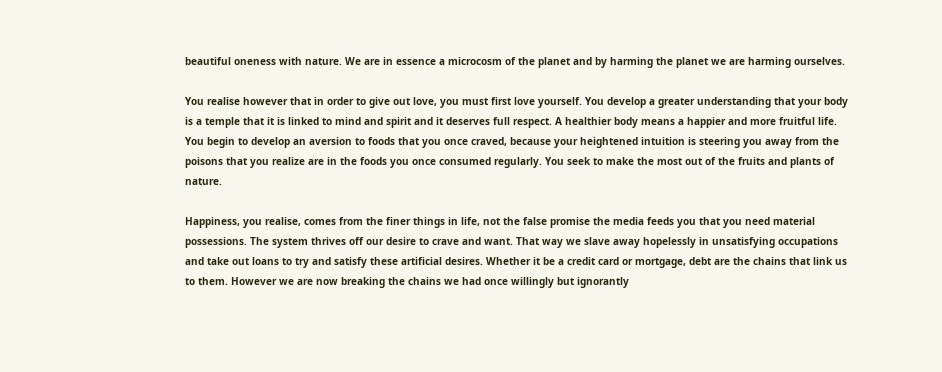beautiful oneness with nature. We are in essence a microcosm of the planet and by harming the planet we are harming ourselves.

You realise however that in order to give out love, you must first love yourself. You develop a greater understanding that your body is a temple that it is linked to mind and spirit and it deserves full respect. A healthier body means a happier and more fruitful life. You begin to develop an aversion to foods that you once craved, because your heightened intuition is steering you away from the poisons that you realize are in the foods you once consumed regularly. You seek to make the most out of the fruits and plants of nature.

Happiness, you realise, comes from the finer things in life, not the false promise the media feeds you that you need material possessions. The system thrives off our desire to crave and want. That way we slave away hopelessly in unsatisfying occupations and take out loans to try and satisfy these artificial desires. Whether it be a credit card or mortgage, debt are the chains that link us to them. However we are now breaking the chains we had once willingly but ignorantly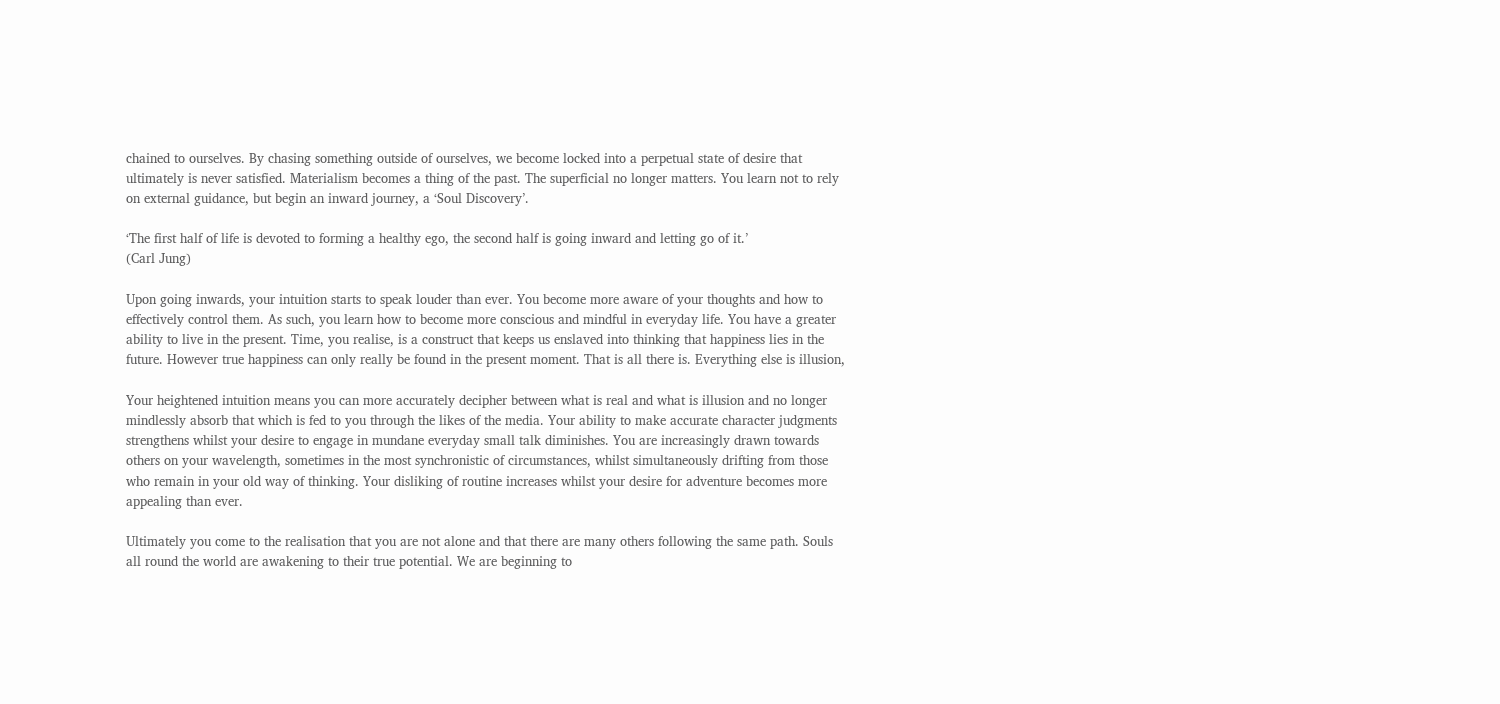chained to ourselves. By chasing something outside of ourselves, we become locked into a perpetual state of desire that ultimately is never satisfied. Materialism becomes a thing of the past. The superficial no longer matters. You learn not to rely on external guidance, but begin an inward journey, a ‘Soul Discovery’.

‘The first half of life is devoted to forming a healthy ego, the second half is going inward and letting go of it.’
(Carl Jung)

Upon going inwards, your intuition starts to speak louder than ever. You become more aware of your thoughts and how to effectively control them. As such, you learn how to become more conscious and mindful in everyday life. You have a greater ability to live in the present. Time, you realise, is a construct that keeps us enslaved into thinking that happiness lies in the future. However true happiness can only really be found in the present moment. That is all there is. Everything else is illusion,

Your heightened intuition means you can more accurately decipher between what is real and what is illusion and no longer mindlessly absorb that which is fed to you through the likes of the media. Your ability to make accurate character judgments strengthens whilst your desire to engage in mundane everyday small talk diminishes. You are increasingly drawn towards others on your wavelength, sometimes in the most synchronistic of circumstances, whilst simultaneously drifting from those who remain in your old way of thinking. Your disliking of routine increases whilst your desire for adventure becomes more appealing than ever.

Ultimately you come to the realisation that you are not alone and that there are many others following the same path. Souls all round the world are awakening to their true potential. We are beginning to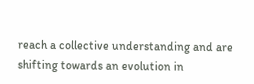reach a collective understanding and are shifting towards an evolution in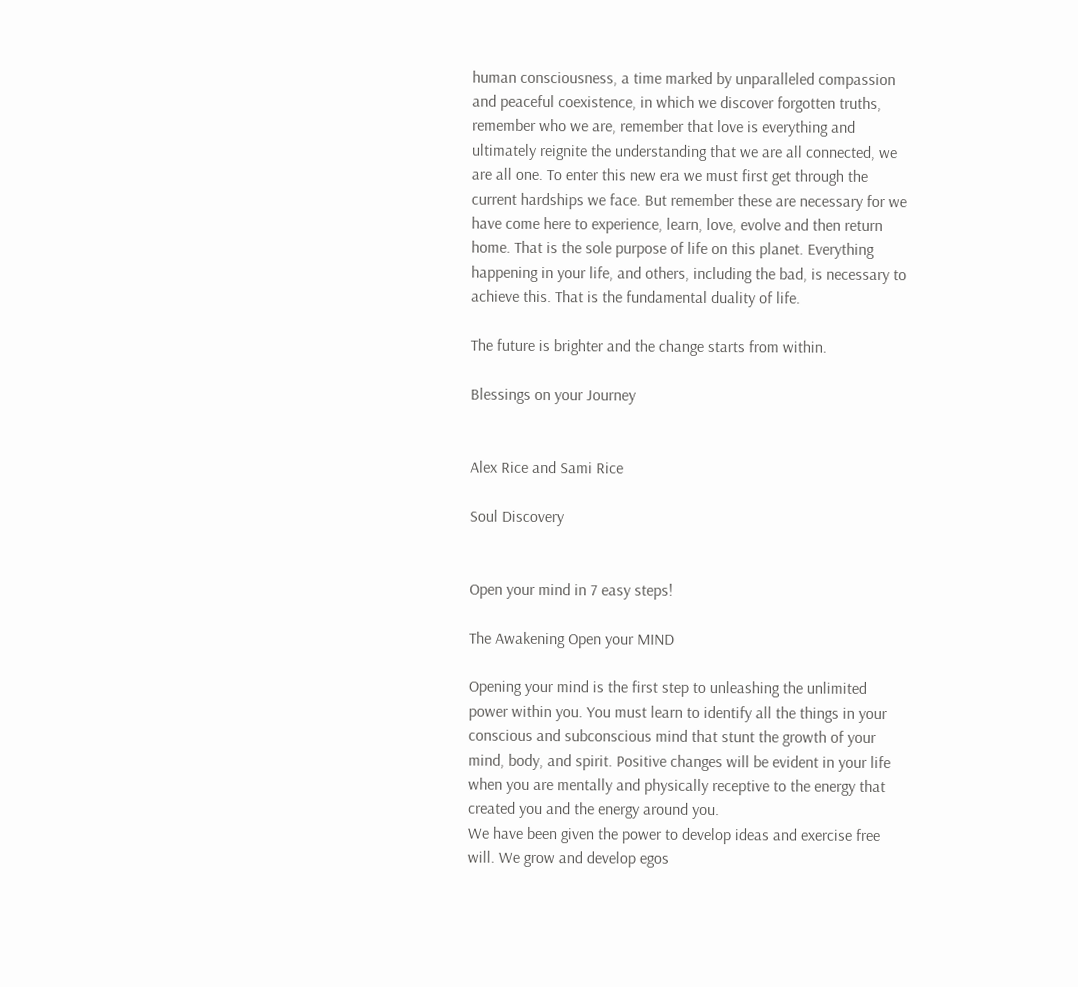human consciousness, a time marked by unparalleled compassion and peaceful coexistence, in which we discover forgotten truths, remember who we are, remember that love is everything and ultimately reignite the understanding that we are all connected, we are all one. To enter this new era we must first get through the current hardships we face. But remember these are necessary for we have come here to experience, learn, love, evolve and then return home. That is the sole purpose of life on this planet. Everything happening in your life, and others, including the bad, is necessary to achieve this. That is the fundamental duality of life.

The future is brighter and the change starts from within.

Blessings on your Journey


Alex Rice and Sami Rice

Soul Discovery


Open your mind in 7 easy steps!

The Awakening Open your MIND

Opening your mind is the first step to unleashing the unlimited power within you. You must learn to identify all the things in your conscious and subconscious mind that stunt the growth of your mind, body, and spirit. Positive changes will be evident in your life when you are mentally and physically receptive to the energy that created you and the energy around you.
We have been given the power to develop ideas and exercise free will. We grow and develop egos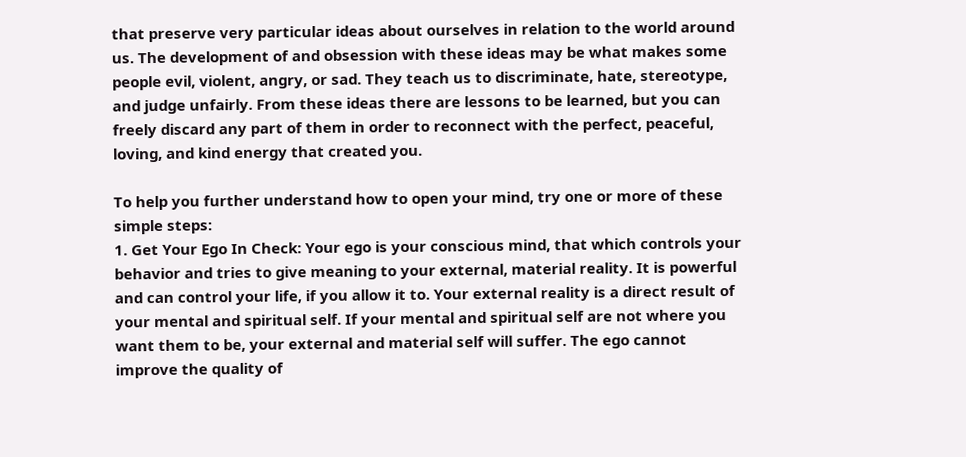that preserve very particular ideas about ourselves in relation to the world around us. The development of and obsession with these ideas may be what makes some people evil, violent, angry, or sad. They teach us to discriminate, hate, stereotype, and judge unfairly. From these ideas there are lessons to be learned, but you can freely discard any part of them in order to reconnect with the perfect, peaceful, loving, and kind energy that created you.

To help you further understand how to open your mind, try one or more of these simple steps:
1. Get Your Ego In Check: Your ego is your conscious mind, that which controls your behavior and tries to give meaning to your external, material reality. It is powerful and can control your life, if you allow it to. Your external reality is a direct result of your mental and spiritual self. If your mental and spiritual self are not where you want them to be, your external and material self will suffer. The ego cannot improve the quality of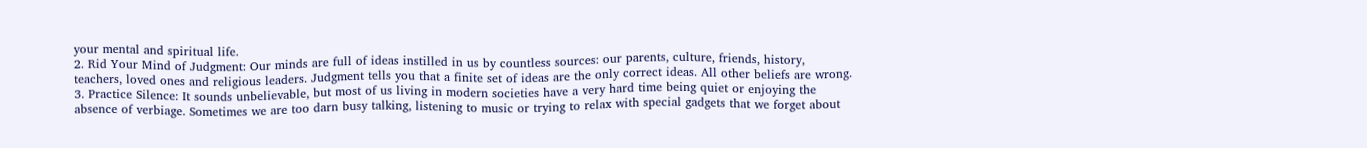your mental and spiritual life.
2. Rid Your Mind of Judgment: Our minds are full of ideas instilled in us by countless sources: our parents, culture, friends, history, teachers, loved ones and religious leaders. Judgment tells you that a finite set of ideas are the only correct ideas. All other beliefs are wrong.
3. Practice Silence: It sounds unbelievable, but most of us living in modern societies have a very hard time being quiet or enjoying the absence of verbiage. Sometimes we are too darn busy talking, listening to music or trying to relax with special gadgets that we forget about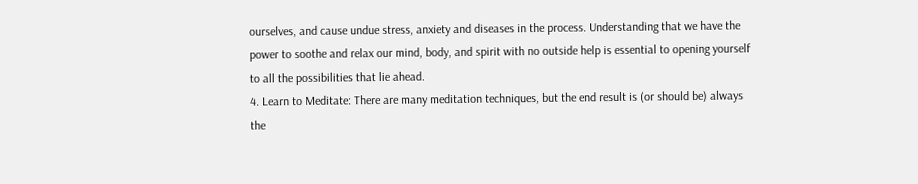ourselves, and cause undue stress, anxiety and diseases in the process. Understanding that we have the power to soothe and relax our mind, body, and spirit with no outside help is essential to opening yourself to all the possibilities that lie ahead.
4. Learn to Meditate: There are many meditation techniques, but the end result is (or should be) always the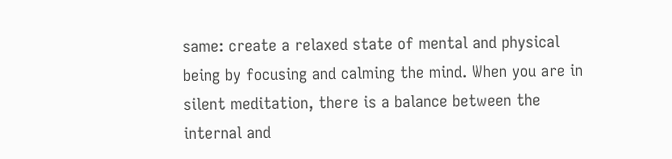same: create a relaxed state of mental and physical being by focusing and calming the mind. When you are in silent meditation, there is a balance between the internal and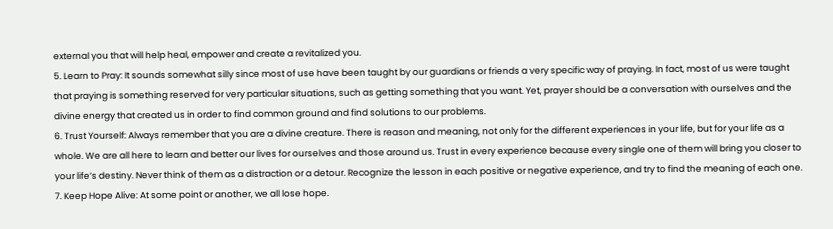external you that will help heal, empower and create a revitalized you.
5. Learn to Pray: It sounds somewhat silly since most of use have been taught by our guardians or friends a very specific way of praying. In fact, most of us were taught that praying is something reserved for very particular situations, such as getting something that you want. Yet, prayer should be a conversation with ourselves and the divine energy that created us in order to find common ground and find solutions to our problems.
6. Trust Yourself: Always remember that you are a divine creature. There is reason and meaning, not only for the different experiences in your life, but for your life as a whole. We are all here to learn and better our lives for ourselves and those around us. Trust in every experience because every single one of them will bring you closer to your life’s destiny. Never think of them as a distraction or a detour. Recognize the lesson in each positive or negative experience, and try to find the meaning of each one.
7. Keep Hope Alive: At some point or another, we all lose hope.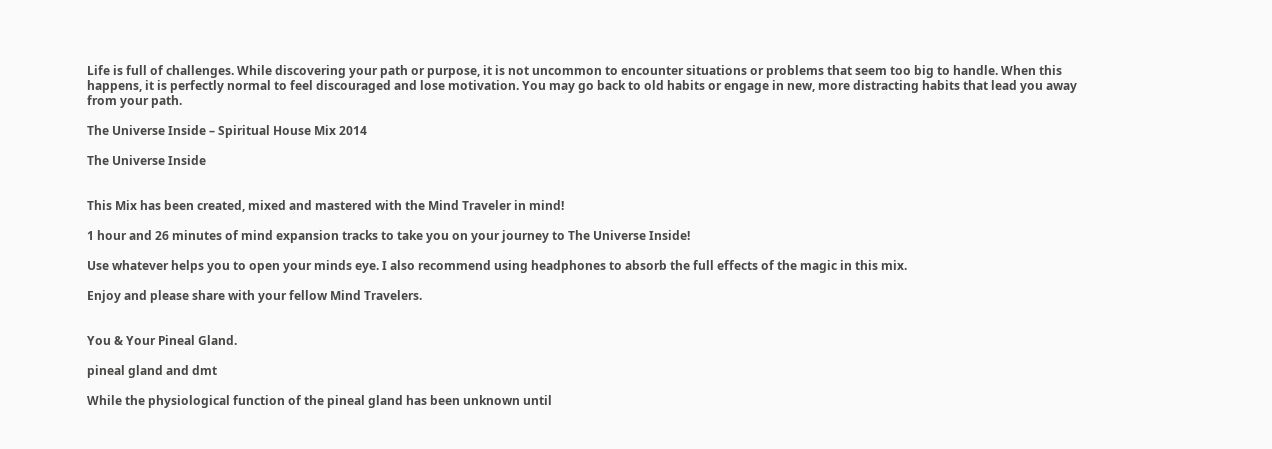Life is full of challenges. While discovering your path or purpose, it is not uncommon to encounter situations or problems that seem too big to handle. When this happens, it is perfectly normal to feel discouraged and lose motivation. You may go back to old habits or engage in new, more distracting habits that lead you away from your path.

The Universe Inside – Spiritual House Mix 2014

The Universe Inside


This Mix has been created, mixed and mastered with the Mind Traveler in mind!

1 hour and 26 minutes of mind expansion tracks to take you on your journey to The Universe Inside!

Use whatever helps you to open your minds eye. I also recommend using headphones to absorb the full effects of the magic in this mix.

Enjoy and please share with your fellow Mind Travelers.


You & Your Pineal Gland.

pineal gland and dmt

While the physiological function of the pineal gland has been unknown until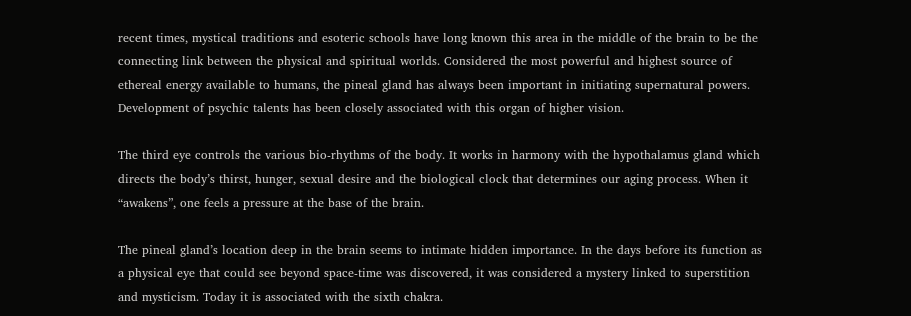recent times, mystical traditions and esoteric schools have long known this area in the middle of the brain to be the connecting link between the physical and spiritual worlds. Considered the most powerful and highest source of ethereal energy available to humans, the pineal gland has always been important in initiating supernatural powers. Development of psychic talents has been closely associated with this organ of higher vision.

The third eye controls the various bio-rhythms of the body. It works in harmony with the hypothalamus gland which directs the body’s thirst, hunger, sexual desire and the biological clock that determines our aging process. When it “awakens”, one feels a pressure at the base of the brain.

The pineal gland’s location deep in the brain seems to intimate hidden importance. In the days before its function as a physical eye that could see beyond space-time was discovered, it was considered a mystery linked to superstition and mysticism. Today it is associated with the sixth chakra.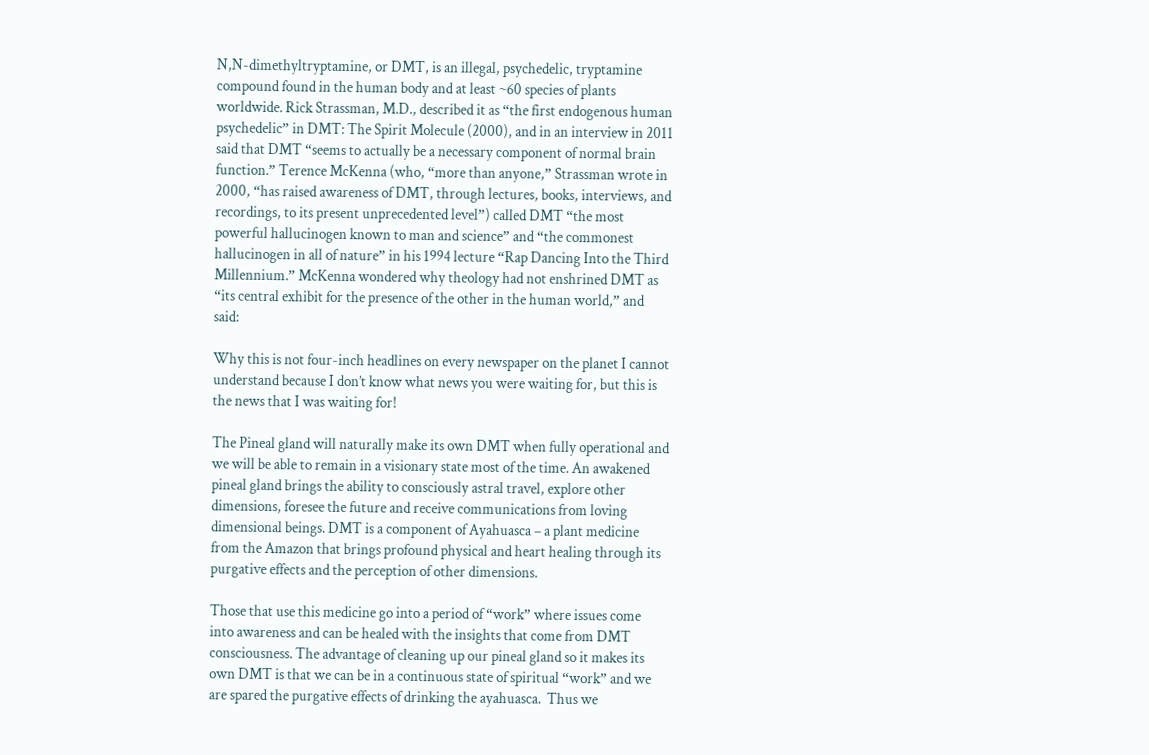N,N-dimethyltryptamine, or DMT, is an illegal, psychedelic, tryptamine compound found in the human body and at least ~60 species of plants worldwide. Rick Strassman, M.D., described it as “the first endogenous human psychedelic” in DMT: The Spirit Molecule (2000), and in an interview in 2011 said that DMT “seems to actually be a necessary component of normal brain function.” Terence McKenna (who, “more than anyone,” Strassman wrote in 2000, “has raised awareness of DMT, through lectures, books, interviews, and recordings, to its present unprecedented level”) called DMT “the most powerful hallucinogen known to man and science” and “the commonest hallucinogen in all of nature” in his 1994 lecture “Rap Dancing Into the Third Millennium.” McKenna wondered why theology had not enshrined DMT as “its central exhibit for the presence of the other in the human world,” and said:

Why this is not four-inch headlines on every newspaper on the planet I cannot understand because I don’t know what news you were waiting for, but this is the news that I was waiting for!

The Pineal gland will naturally make its own DMT when fully operational and we will be able to remain in a visionary state most of the time. An awakened pineal gland brings the ability to consciously astral travel, explore other dimensions, foresee the future and receive communications from loving dimensional beings. DMT is a component of Ayahuasca – a plant medicine from the Amazon that brings profound physical and heart healing through its purgative effects and the perception of other dimensions.

Those that use this medicine go into a period of “work” where issues come into awareness and can be healed with the insights that come from DMT consciousness. The advantage of cleaning up our pineal gland so it makes its own DMT is that we can be in a continuous state of spiritual “work” and we are spared the purgative effects of drinking the ayahuasca.  Thus we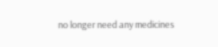no longer need any medicines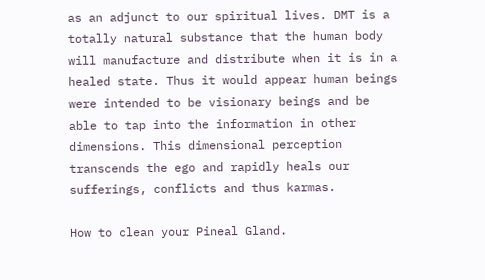as an adjunct to our spiritual lives. DMT is a totally natural substance that the human body will manufacture and distribute when it is in a healed state. Thus it would appear human beings were intended to be visionary beings and be able to tap into the information in other dimensions. This dimensional perception transcends the ego and rapidly heals our sufferings, conflicts and thus karmas.

How to clean your Pineal Gland.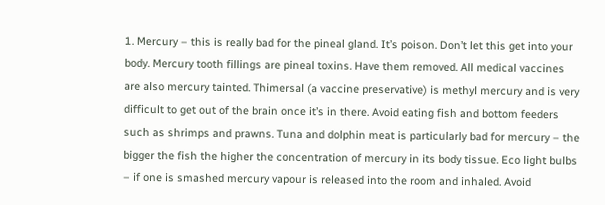1. Mercury – this is really bad for the pineal gland. It’s poison. Don’t let this get into your body. Mercury tooth fillings are pineal toxins. Have them removed. All medical vaccines are also mercury tainted. Thimersal (a vaccine preservative) is methyl mercury and is very difficult to get out of the brain once it’s in there. Avoid eating fish and bottom feeders such as shrimps and prawns. Tuna and dolphin meat is particularly bad for mercury – the bigger the fish the higher the concentration of mercury in its body tissue. Eco light bulbs – if one is smashed mercury vapour is released into the room and inhaled. Avoid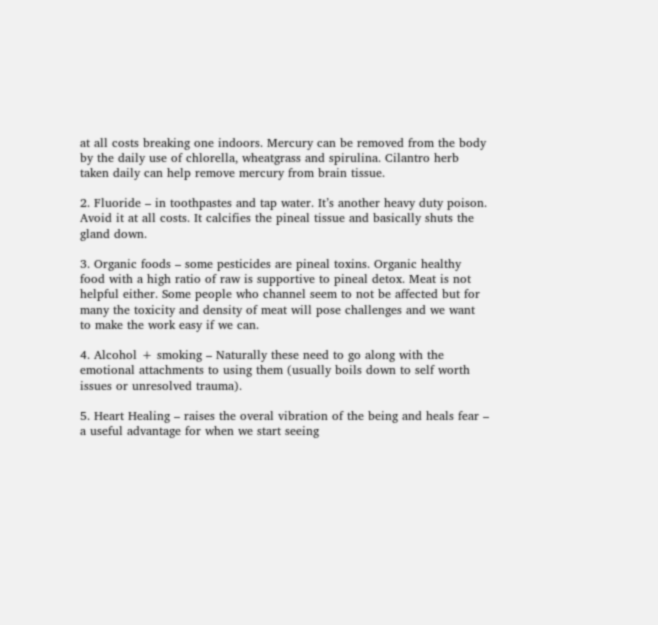at all costs breaking one indoors. Mercury can be removed from the body by the daily use of chlorella, wheatgrass and spirulina. Cilantro herb taken daily can help remove mercury from brain tissue.

2. Fluoride – in toothpastes and tap water. It’s another heavy duty poison. Avoid it at all costs. It calcifies the pineal tissue and basically shuts the gland down.

3. Organic foods – some pesticides are pineal toxins. Organic healthy food with a high ratio of raw is supportive to pineal detox. Meat is not helpful either. Some people who channel seem to not be affected but for many the toxicity and density of meat will pose challenges and we want to make the work easy if we can.

4. Alcohol + smoking – Naturally these need to go along with the emotional attachments to using them (usually boils down to self worth issues or unresolved trauma).

5. Heart Healing – raises the overal vibration of the being and heals fear – a useful advantage for when we start seeing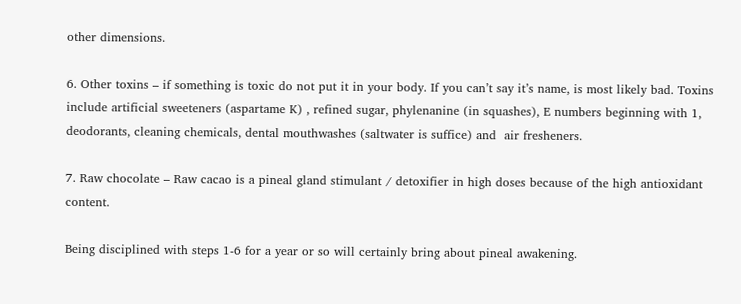other dimensions.

6. Other toxins – if something is toxic do not put it in your body. If you can’t say it’s name, is most likely bad. Toxins include artificial sweeteners (aspartame K) , refined sugar, phylenanine (in squashes), E numbers beginning with 1, deodorants, cleaning chemicals, dental mouthwashes (saltwater is suffice) and  air fresheners.

7. Raw chocolate – Raw cacao is a pineal gland stimulant / detoxifier in high doses because of the high antioxidant content.

Being disciplined with steps 1-6 for a year or so will certainly bring about pineal awakening.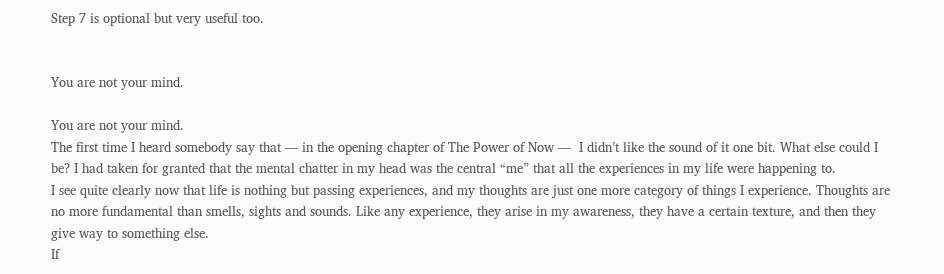Step 7 is optional but very useful too.


You are not your mind.

You are not your mind.
The first time I heard somebody say that — in the opening chapter of The Power of Now —  I didn’t like the sound of it one bit. What else could I be? I had taken for granted that the mental chatter in my head was the central “me” that all the experiences in my life were happening to.
I see quite clearly now that life is nothing but passing experiences, and my thoughts are just one more category of things I experience. Thoughts are no more fundamental than smells, sights and sounds. Like any experience, they arise in my awareness, they have a certain texture, and then they give way to something else.
If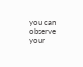you can observe your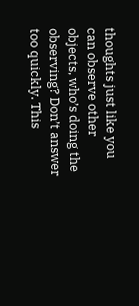thoughts just like you can observe other objects, who’s doing the observing? Don’t answer too quickly. This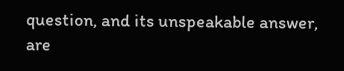question, and its unspeakable answer, are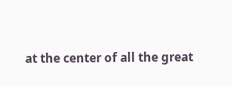at the center of all the great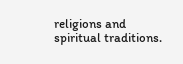religions and spiritual traditions.